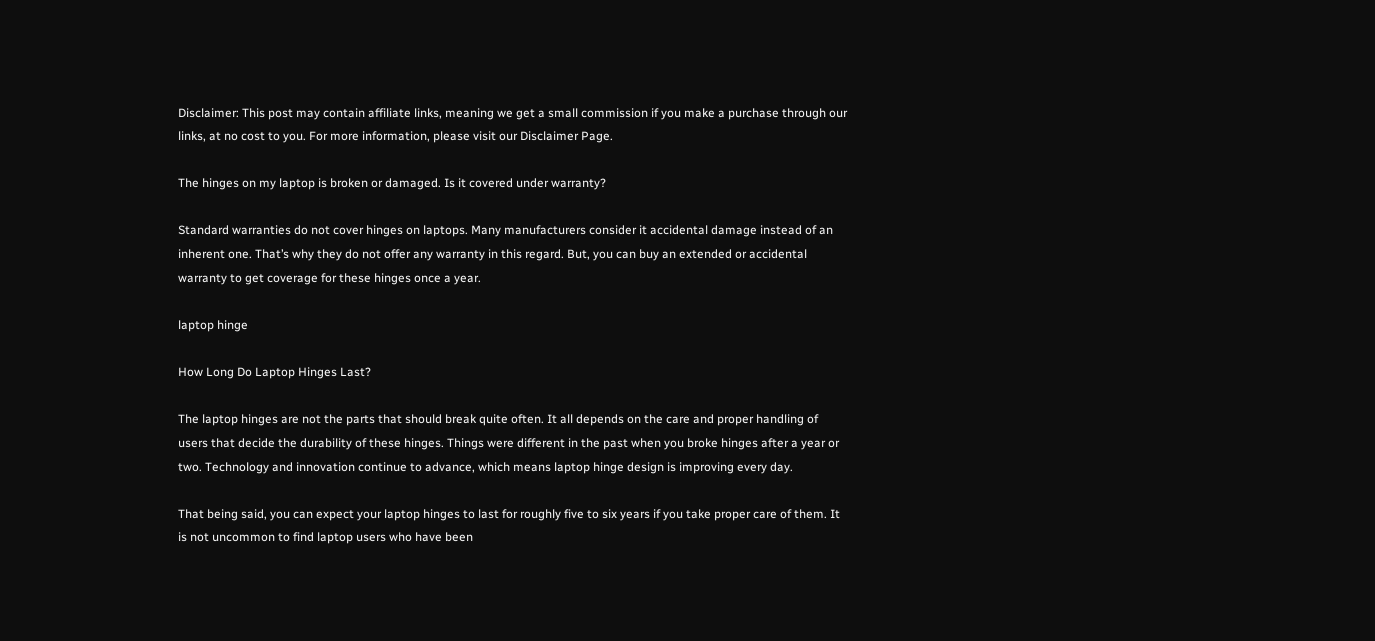Disclaimer: This post may contain affiliate links, meaning we get a small commission if you make a purchase through our links, at no cost to you. For more information, please visit our Disclaimer Page.

The hinges on my laptop is broken or damaged. Is it covered under warranty?

Standard warranties do not cover hinges on laptops. Many manufacturers consider it accidental damage instead of an inherent one. That’s why they do not offer any warranty in this regard. But, you can buy an extended or accidental warranty to get coverage for these hinges once a year.

laptop hinge

How Long Do Laptop Hinges Last?

The laptop hinges are not the parts that should break quite often. It all depends on the care and proper handling of users that decide the durability of these hinges. Things were different in the past when you broke hinges after a year or two. Technology and innovation continue to advance, which means laptop hinge design is improving every day.

That being said, you can expect your laptop hinges to last for roughly five to six years if you take proper care of them. It is not uncommon to find laptop users who have been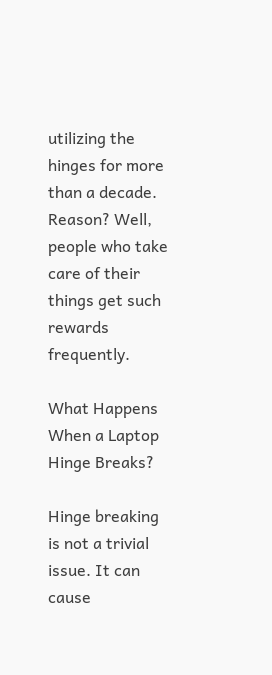utilizing the hinges for more than a decade. Reason? Well, people who take care of their things get such rewards frequently.

What Happens When a Laptop Hinge Breaks?

Hinge breaking is not a trivial issue. It can cause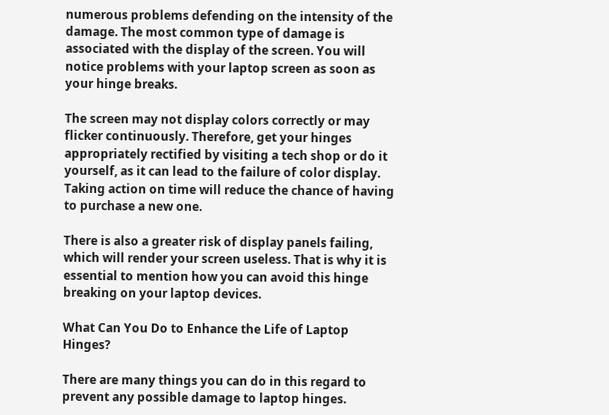numerous problems defending on the intensity of the damage. The most common type of damage is associated with the display of the screen. You will notice problems with your laptop screen as soon as your hinge breaks.

The screen may not display colors correctly or may flicker continuously. Therefore, get your hinges appropriately rectified by visiting a tech shop or do it yourself, as it can lead to the failure of color display. Taking action on time will reduce the chance of having to purchase a new one.

There is also a greater risk of display panels failing, which will render your screen useless. That is why it is essential to mention how you can avoid this hinge breaking on your laptop devices.

What Can You Do to Enhance the Life of Laptop Hinges?

There are many things you can do in this regard to prevent any possible damage to laptop hinges.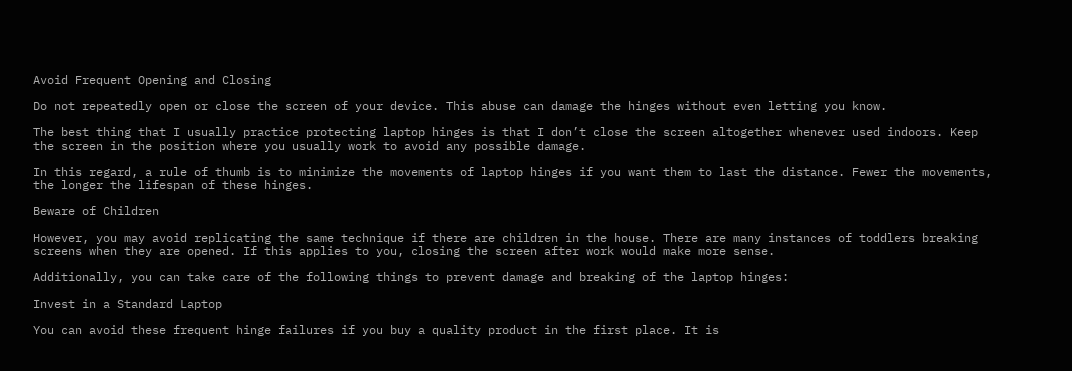Avoid Frequent Opening and Closing

Do not repeatedly open or close the screen of your device. This abuse can damage the hinges without even letting you know.

The best thing that I usually practice protecting laptop hinges is that I don’t close the screen altogether whenever used indoors. Keep the screen in the position where you usually work to avoid any possible damage.

In this regard, a rule of thumb is to minimize the movements of laptop hinges if you want them to last the distance. Fewer the movements, the longer the lifespan of these hinges.

Beware of Children

However, you may avoid replicating the same technique if there are children in the house. There are many instances of toddlers breaking screens when they are opened. If this applies to you, closing the screen after work would make more sense.

Additionally, you can take care of the following things to prevent damage and breaking of the laptop hinges:

Invest in a Standard Laptop

You can avoid these frequent hinge failures if you buy a quality product in the first place. It is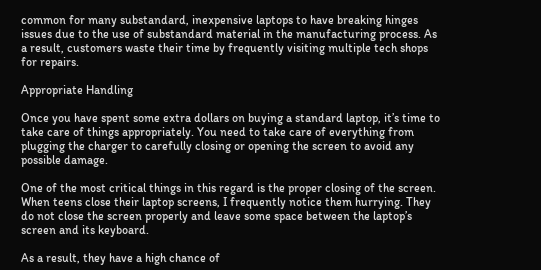common for many substandard, inexpensive laptops to have breaking hinges issues due to the use of substandard material in the manufacturing process. As a result, customers waste their time by frequently visiting multiple tech shops for repairs.

Appropriate Handling

Once you have spent some extra dollars on buying a standard laptop, it’s time to take care of things appropriately. You need to take care of everything from plugging the charger to carefully closing or opening the screen to avoid any possible damage.

One of the most critical things in this regard is the proper closing of the screen. When teens close their laptop screens, I frequently notice them hurrying. They do not close the screen properly and leave some space between the laptop’s screen and its keyboard.

As a result, they have a high chance of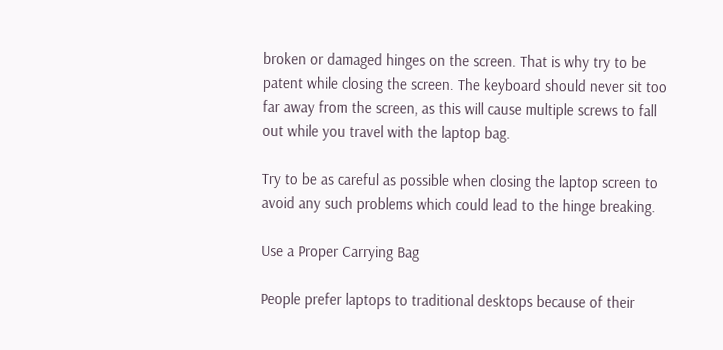broken or damaged hinges on the screen. That is why try to be patent while closing the screen. The keyboard should never sit too far away from the screen, as this will cause multiple screws to fall out while you travel with the laptop bag.

Try to be as careful as possible when closing the laptop screen to avoid any such problems which could lead to the hinge breaking.

Use a Proper Carrying Bag

People prefer laptops to traditional desktops because of their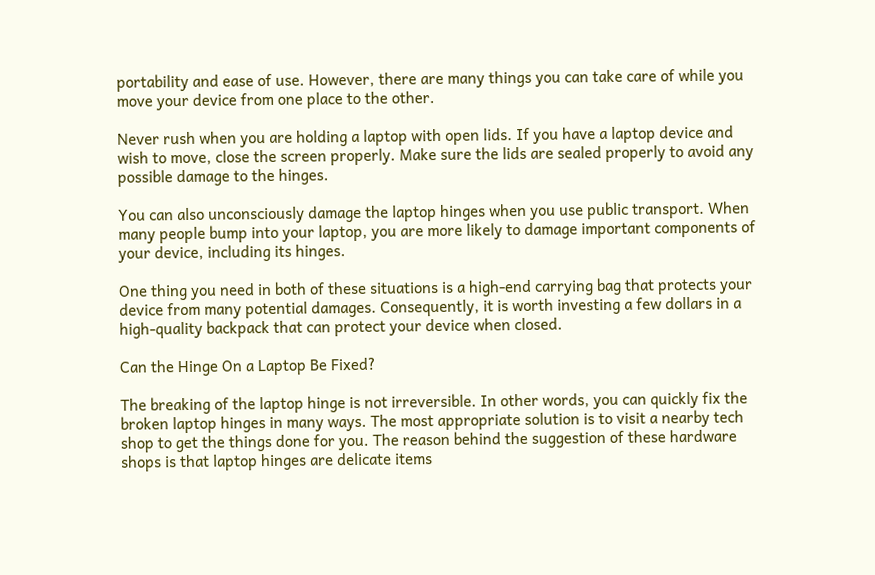portability and ease of use. However, there are many things you can take care of while you move your device from one place to the other.

Never rush when you are holding a laptop with open lids. If you have a laptop device and wish to move, close the screen properly. Make sure the lids are sealed properly to avoid any possible damage to the hinges.

You can also unconsciously damage the laptop hinges when you use public transport. When many people bump into your laptop, you are more likely to damage important components of your device, including its hinges.

One thing you need in both of these situations is a high-end carrying bag that protects your device from many potential damages. Consequently, it is worth investing a few dollars in a high-quality backpack that can protect your device when closed.

Can the Hinge On a Laptop Be Fixed?

The breaking of the laptop hinge is not irreversible. In other words, you can quickly fix the broken laptop hinges in many ways. The most appropriate solution is to visit a nearby tech shop to get the things done for you. The reason behind the suggestion of these hardware shops is that laptop hinges are delicate items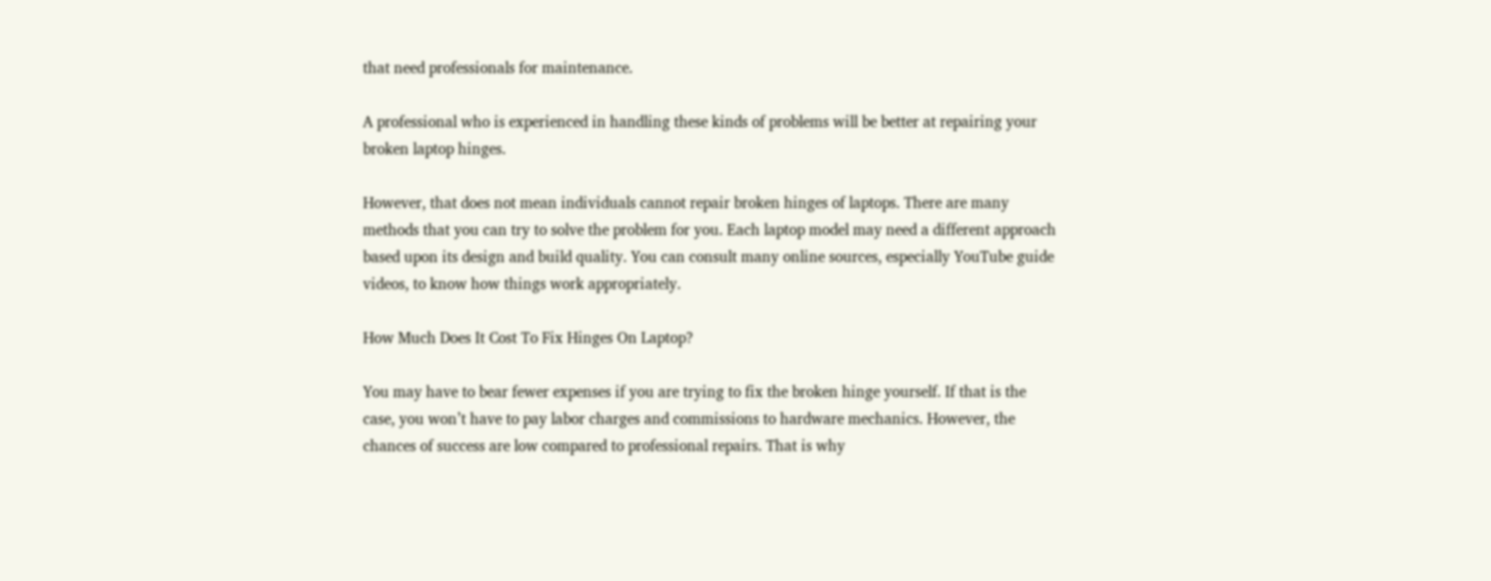that need professionals for maintenance.

A professional who is experienced in handling these kinds of problems will be better at repairing your broken laptop hinges.

However, that does not mean individuals cannot repair broken hinges of laptops. There are many methods that you can try to solve the problem for you. Each laptop model may need a different approach based upon its design and build quality. You can consult many online sources, especially YouTube guide videos, to know how things work appropriately.

How Much Does It Cost To Fix Hinges On Laptop?

You may have to bear fewer expenses if you are trying to fix the broken hinge yourself. If that is the case, you won’t have to pay labor charges and commissions to hardware mechanics. However, the chances of success are low compared to professional repairs. That is why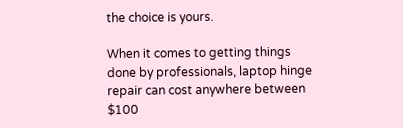the choice is yours.

When it comes to getting things done by professionals, laptop hinge repair can cost anywhere between $100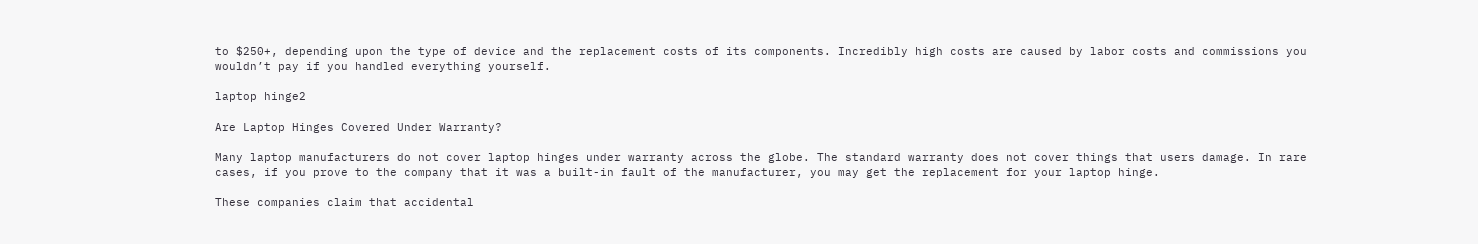to $250+, depending upon the type of device and the replacement costs of its components. Incredibly high costs are caused by labor costs and commissions you wouldn’t pay if you handled everything yourself.

laptop hinge2

Are Laptop Hinges Covered Under Warranty?

Many laptop manufacturers do not cover laptop hinges under warranty across the globe. The standard warranty does not cover things that users damage. In rare cases, if you prove to the company that it was a built-in fault of the manufacturer, you may get the replacement for your laptop hinge.

These companies claim that accidental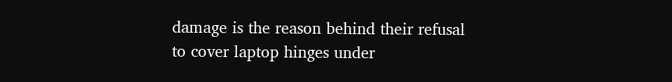damage is the reason behind their refusal to cover laptop hinges under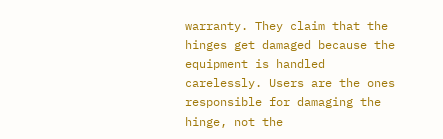warranty. They claim that the hinges get damaged because the equipment is handled carelessly. Users are the ones responsible for damaging the hinge, not the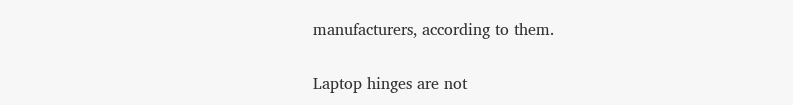manufacturers, according to them.


Laptop hinges are not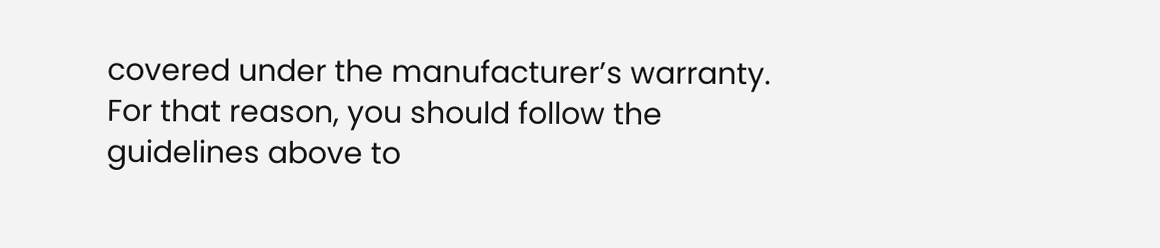covered under the manufacturer’s warranty. For that reason, you should follow the guidelines above to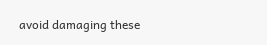avoid damaging these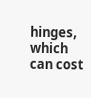hinges, which can cost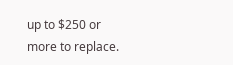up to $250 or more to replace.